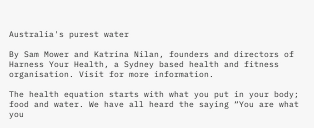Australia's purest water

By Sam Mower and Katrina Nilan, founders and directors of Harness Your Health, a Sydney based health and fitness organisation. Visit for more information.

The health equation starts with what you put in your body; food and water. We have all heard the saying “You are what you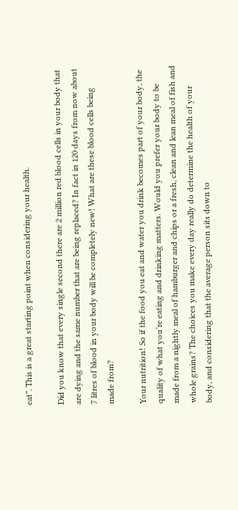eat”. This is a great starting point when considering your health.

Did you know that every single second there are 2 million red blood cells in your body that are dying and the same number that are being replaced? In fact in 120 days from now about 7 litres of blood in your body will be completely new! What are these blood cells being made from?

Your nutrition! So if the food you eat and water you drink becomes part of your body, the quality of what you’re eating and drinking matters. Would you prefer your body to be made from a nightly meal of hamburger and chips or a fresh, clean and lean meal of fish and whole grains? The choices you make every day really do determine the health of your body, and considering that the average person sits down to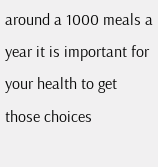around a 1000 meals a year it is important for your health to get those choices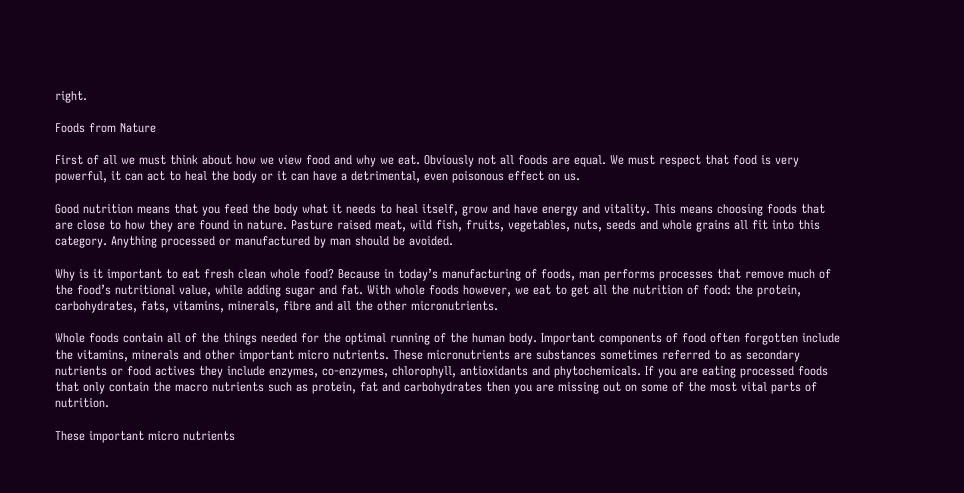right.

Foods from Nature

First of all we must think about how we view food and why we eat. Obviously not all foods are equal. We must respect that food is very powerful, it can act to heal the body or it can have a detrimental, even poisonous effect on us.

Good nutrition means that you feed the body what it needs to heal itself, grow and have energy and vitality. This means choosing foods that are close to how they are found in nature. Pasture raised meat, wild fish, fruits, vegetables, nuts, seeds and whole grains all fit into this category. Anything processed or manufactured by man should be avoided.

Why is it important to eat fresh clean whole food? Because in today’s manufacturing of foods, man performs processes that remove much of the food’s nutritional value, while adding sugar and fat. With whole foods however, we eat to get all the nutrition of food: the protein, carbohydrates, fats, vitamins, minerals, fibre and all the other micronutrients.

Whole foods contain all of the things needed for the optimal running of the human body. Important components of food often forgotten include the vitamins, minerals and other important micro nutrients. These micronutrients are substances sometimes referred to as secondary nutrients or food actives they include enzymes, co-enzymes, chlorophyll, antioxidants and phytochemicals. If you are eating processed foods that only contain the macro nutrients such as protein, fat and carbohydrates then you are missing out on some of the most vital parts of nutrition.

These important micro nutrients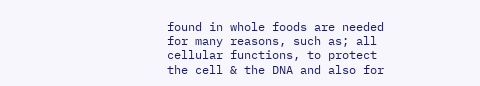found in whole foods are needed for many reasons, such as; all cellular functions, to protect the cell & the DNA and also for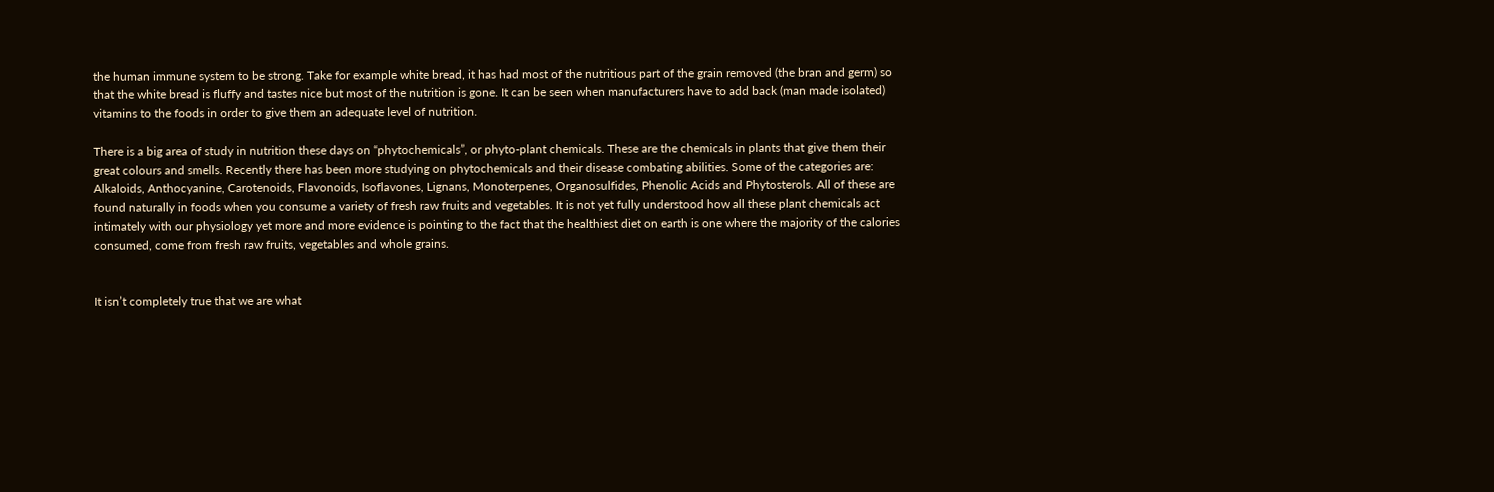the human immune system to be strong. Take for example white bread, it has had most of the nutritious part of the grain removed (the bran and germ) so that the white bread is fluffy and tastes nice but most of the nutrition is gone. It can be seen when manufacturers have to add back (man made isolated) vitamins to the foods in order to give them an adequate level of nutrition.

There is a big area of study in nutrition these days on “phytochemicals”, or phyto-plant chemicals. These are the chemicals in plants that give them their great colours and smells. Recently there has been more studying on phytochemicals and their disease combating abilities. Some of the categories are: Alkaloids, Anthocyanine, Carotenoids, Flavonoids, Isoflavones, Lignans, Monoterpenes, Organosulfides, Phenolic Acids and Phytosterols. All of these are found naturally in foods when you consume a variety of fresh raw fruits and vegetables. It is not yet fully understood how all these plant chemicals act intimately with our physiology yet more and more evidence is pointing to the fact that the healthiest diet on earth is one where the majority of the calories consumed, come from fresh raw fruits, vegetables and whole grains.


It isn’t completely true that we are what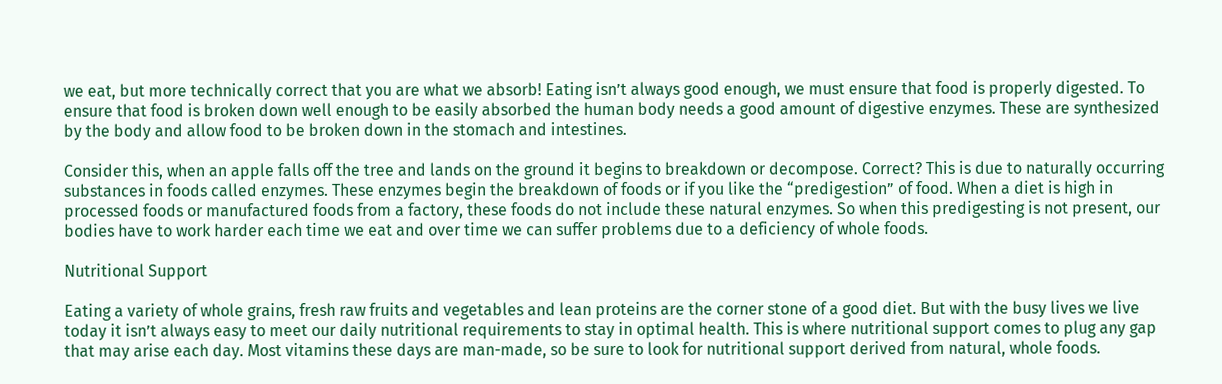we eat, but more technically correct that you are what we absorb! Eating isn’t always good enough, we must ensure that food is properly digested. To ensure that food is broken down well enough to be easily absorbed the human body needs a good amount of digestive enzymes. These are synthesized by the body and allow food to be broken down in the stomach and intestines.

Consider this, when an apple falls off the tree and lands on the ground it begins to breakdown or decompose. Correct? This is due to naturally occurring substances in foods called enzymes. These enzymes begin the breakdown of foods or if you like the “predigestion” of food. When a diet is high in processed foods or manufactured foods from a factory, these foods do not include these natural enzymes. So when this predigesting is not present, our bodies have to work harder each time we eat and over time we can suffer problems due to a deficiency of whole foods.

Nutritional Support

Eating a variety of whole grains, fresh raw fruits and vegetables and lean proteins are the corner stone of a good diet. But with the busy lives we live today it isn’t always easy to meet our daily nutritional requirements to stay in optimal health. This is where nutritional support comes to plug any gap that may arise each day. Most vitamins these days are man-made, so be sure to look for nutritional support derived from natural, whole foods.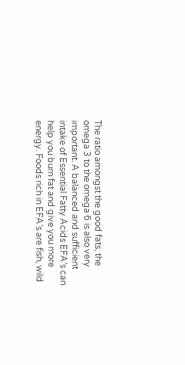The ratio amongst the good fats, the omega 3 to the omega 6 is also very important. A balanced and sufficient intake of Essential Fatty Acids EFA’s can help you burn fat and give you more energy. Foods rich in EFA’s are fish, wild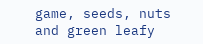game, seeds, nuts and green leafy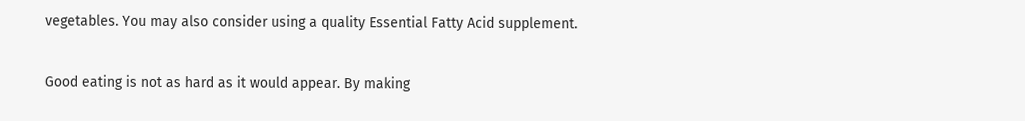vegetables. You may also consider using a quality Essential Fatty Acid supplement.

Good eating is not as hard as it would appear. By making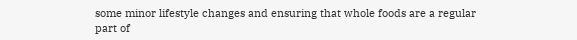some minor lifestyle changes and ensuring that whole foods are a regular part of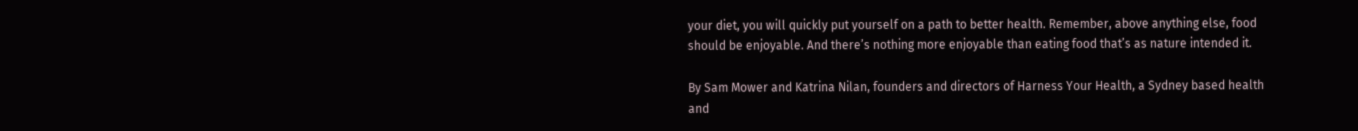your diet, you will quickly put yourself on a path to better health. Remember, above anything else, food should be enjoyable. And there’s nothing more enjoyable than eating food that’s as nature intended it.

By Sam Mower and Katrina Nilan, founders and directors of Harness Your Health, a Sydney based health and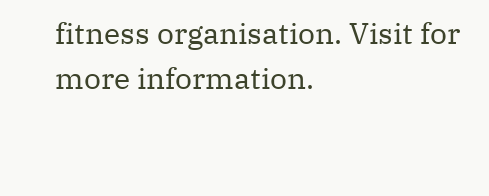fitness organisation. Visit for more information.